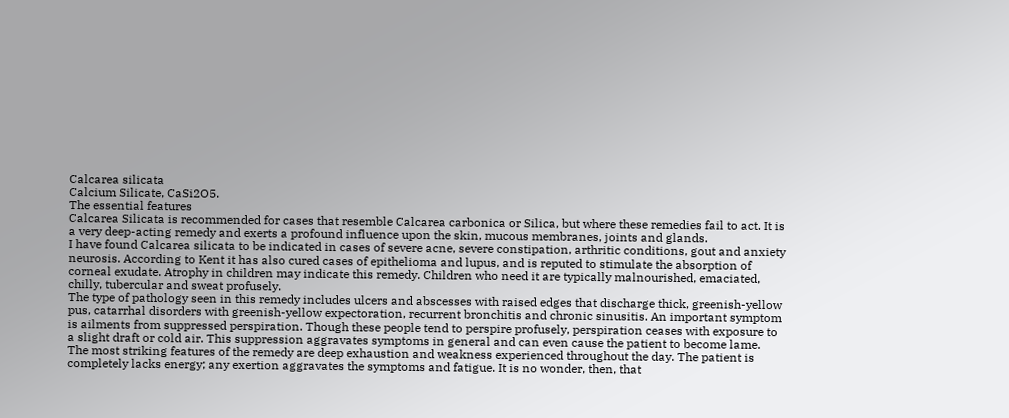Calcarea silicata
Calcium Silicate, CaSi2O5.
The essential features
Calcarea Silicata is recommended for cases that resemble Calcarea carbonica or Silica, but where these remedies fail to act. It is a very deep-acting remedy and exerts a profound influence upon the skin, mucous membranes, joints and glands.
I have found Calcarea silicata to be indicated in cases of severe acne, severe constipation, arthritic conditions, gout and anxiety neurosis. According to Kent it has also cured cases of epithelioma and lupus, and is reputed to stimulate the absorption of corneal exudate. Atrophy in children may indicate this remedy. Children who need it are typically malnourished, emaciated, chilly, tubercular and sweat profusely.
The type of pathology seen in this remedy includes ulcers and abscesses with raised edges that discharge thick, greenish-yellow pus, catarrhal disorders with greenish-yellow expectoration, recurrent bronchitis and chronic sinusitis. An important symptom is ailments from suppressed perspiration. Though these people tend to perspire profusely, perspiration ceases with exposure to a slight draft or cold air. This suppression aggravates symptoms in general and can even cause the patient to become lame.
The most striking features of the remedy are deep exhaustion and weakness experienced throughout the day. The patient is completely lacks energy; any exertion aggravates the symptoms and fatigue. It is no wonder, then, that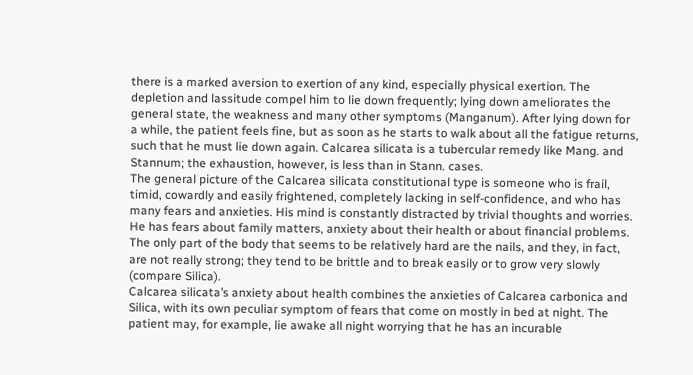there is a marked aversion to exertion of any kind, especially physical exertion. The depletion and lassitude compel him to lie down frequently; lying down ameliorates the general state, the weakness and many other symptoms (Manganum). After lying down for a while, the patient feels fine, but as soon as he starts to walk about all the fatigue returns, such that he must lie down again. Calcarea silicata is a tubercular remedy like Mang. and Stannum; the exhaustion, however, is less than in Stann. cases.
The general picture of the Calcarea silicata constitutional type is someone who is frail, timid, cowardly and easily frightened, completely lacking in self-confidence, and who has many fears and anxieties. His mind is constantly distracted by trivial thoughts and worries. He has fears about family matters, anxiety about their health or about financial problems. The only part of the body that seems to be relatively hard are the nails, and they, in fact, are not really strong; they tend to be brittle and to break easily or to grow very slowly (compare Silica).
Calcarea silicata’s anxiety about health combines the anxieties of Calcarea carbonica and Silica, with its own peculiar symptom of fears that come on mostly in bed at night. The patient may, for example, lie awake all night worrying that he has an incurable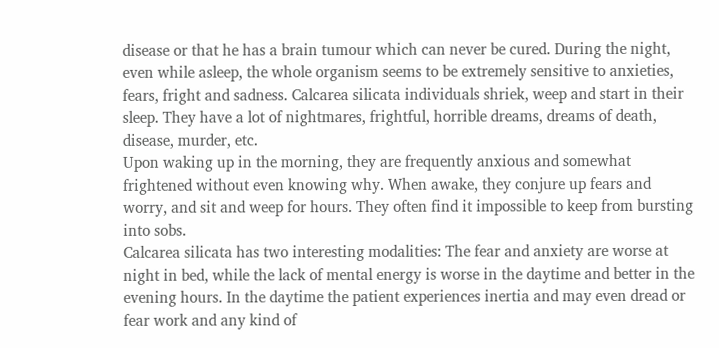disease or that he has a brain tumour which can never be cured. During the night, even while asleep, the whole organism seems to be extremely sensitive to anxieties, fears, fright and sadness. Calcarea silicata individuals shriek, weep and start in their sleep. They have a lot of nightmares, frightful, horrible dreams, dreams of death, disease, murder, etc.
Upon waking up in the morning, they are frequently anxious and somewhat frightened without even knowing why. When awake, they conjure up fears and worry, and sit and weep for hours. They often find it impossible to keep from bursting into sobs.
Calcarea silicata has two interesting modalities: The fear and anxiety are worse at night in bed, while the lack of mental energy is worse in the daytime and better in the evening hours. In the daytime the patient experiences inertia and may even dread or fear work and any kind of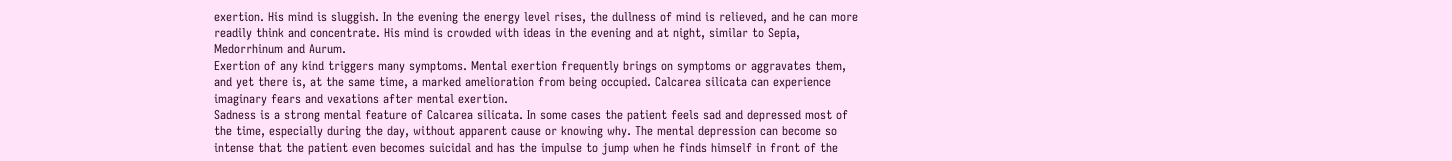exertion. His mind is sluggish. In the evening the energy level rises, the dullness of mind is relieved, and he can more readily think and concentrate. His mind is crowded with ideas in the evening and at night, similar to Sepia, Medorrhinum and Aurum.
Exertion of any kind triggers many symptoms. Mental exertion frequently brings on symptoms or aggravates them, and yet there is, at the same time, a marked amelioration from being occupied. Calcarea silicata can experience imaginary fears and vexations after mental exertion.
Sadness is a strong mental feature of Calcarea silicata. In some cases the patient feels sad and depressed most of the time, especially during the day, without apparent cause or knowing why. The mental depression can become so intense that the patient even becomes suicidal and has the impulse to jump when he finds himself in front of the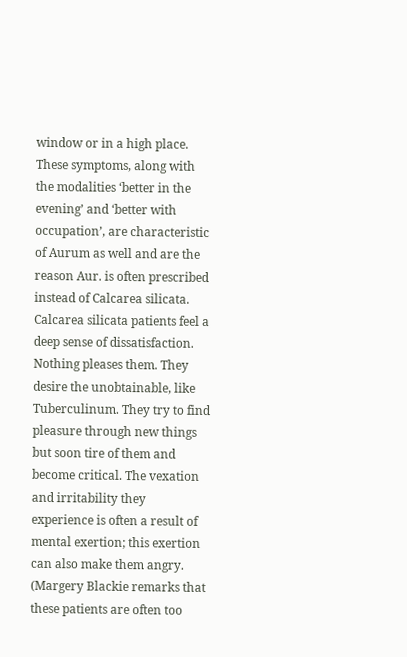window or in a high place. These symptoms, along with the modalities ‘better in the evening’ and ‘better with occupation’, are characteristic of Aurum as well and are the reason Aur. is often prescribed instead of Calcarea silicata.
Calcarea silicata patients feel a deep sense of dissatisfaction. Nothing pleases them. They desire the unobtainable, like Tuberculinum. They try to find pleasure through new things but soon tire of them and become critical. The vexation and irritability they experience is often a result of mental exertion; this exertion can also make them angry. (Margery Blackie remarks that these patients are often too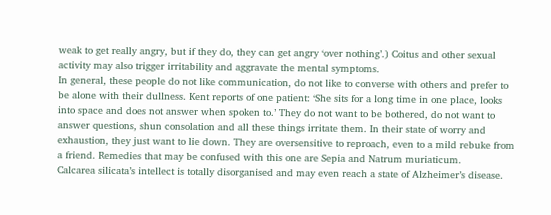weak to get really angry, but if they do, they can get angry ‘over nothing’.) Coitus and other sexual activity may also trigger irritability and aggravate the mental symptoms.
In general, these people do not like communication, do not like to converse with others and prefer to be alone with their dullness. Kent reports of one patient: ‘She sits for a long time in one place, looks into space and does not answer when spoken to.’ They do not want to be bothered, do not want to answer questions, shun consolation and all these things irritate them. In their state of worry and exhaustion, they just want to lie down. They are oversensitive to reproach, even to a mild rebuke from a friend. Remedies that may be confused with this one are Sepia and Natrum muriaticum.
Calcarea silicata’s intellect is totally disorganised and may even reach a state of Alzheimer’s disease.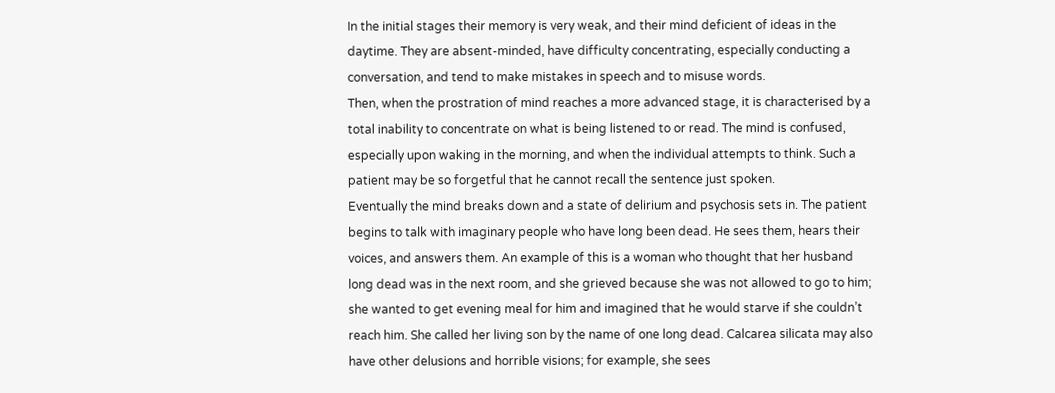In the initial stages their memory is very weak, and their mind deficient of ideas in the daytime. They are absent-minded, have difficulty concentrating, especially conducting a conversation, and tend to make mistakes in speech and to misuse words.
Then, when the prostration of mind reaches a more advanced stage, it is characterised by a total inability to concentrate on what is being listened to or read. The mind is confused, especially upon waking in the morning, and when the individual attempts to think. Such a patient may be so forgetful that he cannot recall the sentence just spoken.
Eventually the mind breaks down and a state of delirium and psychosis sets in. The patient begins to talk with imaginary people who have long been dead. He sees them, hears their voices, and answers them. An example of this is a woman who thought that her husband long dead was in the next room, and she grieved because she was not allowed to go to him; she wanted to get evening meal for him and imagined that he would starve if she couldn’t reach him. She called her living son by the name of one long dead. Calcarea silicata may also have other delusions and horrible visions; for example, she sees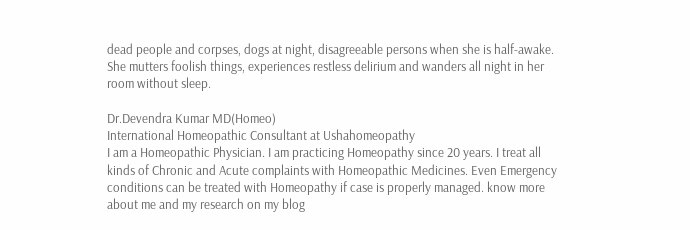dead people and corpses, dogs at night, disagreeable persons when she is half-awake. She mutters foolish things, experiences restless delirium and wanders all night in her room without sleep.

Dr.Devendra Kumar MD(Homeo)
International Homeopathic Consultant at Ushahomeopathy
I am a Homeopathic Physician. I am practicing Homeopathy since 20 years. I treat all kinds of Chronic and Acute complaints with Homeopathic Medicines. Even Emergency conditions can be treated with Homeopathy if case is properly managed. know more about me and my research on my blog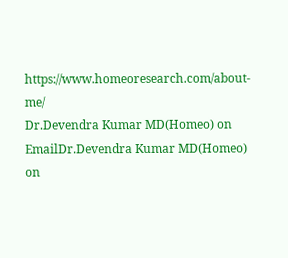https://www.homeoresearch.com/about-me/
Dr.Devendra Kumar MD(Homeo) on EmailDr.Devendra Kumar MD(Homeo) on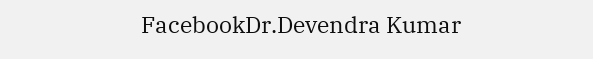FacebookDr.Devendra Kumar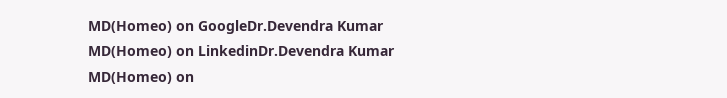MD(Homeo) on GoogleDr.Devendra Kumar MD(Homeo) on LinkedinDr.Devendra Kumar MD(Homeo) on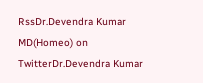RssDr.Devendra Kumar MD(Homeo) on TwitterDr.Devendra Kumar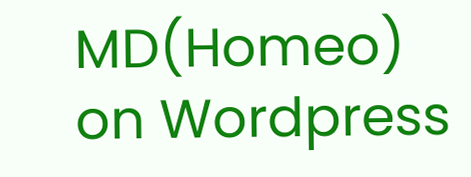MD(Homeo) on Wordpress